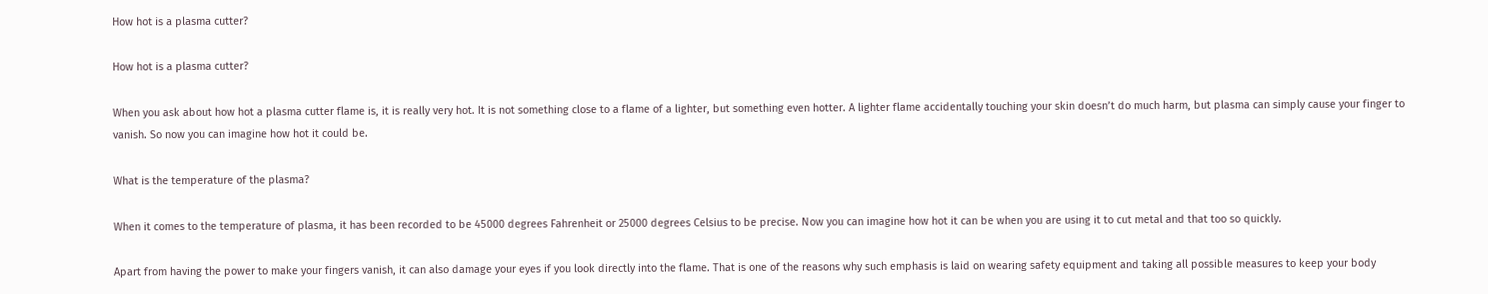How hot is a plasma cutter?

How hot is a plasma cutter?

When you ask about how hot a plasma cutter flame is, it is really very hot. It is not something close to a flame of a lighter, but something even hotter. A lighter flame accidentally touching your skin doesn’t do much harm, but plasma can simply cause your finger to vanish. So now you can imagine how hot it could be.

What is the temperature of the plasma?

When it comes to the temperature of plasma, it has been recorded to be 45000 degrees Fahrenheit or 25000 degrees Celsius to be precise. Now you can imagine how hot it can be when you are using it to cut metal and that too so quickly.

Apart from having the power to make your fingers vanish, it can also damage your eyes if you look directly into the flame. That is one of the reasons why such emphasis is laid on wearing safety equipment and taking all possible measures to keep your body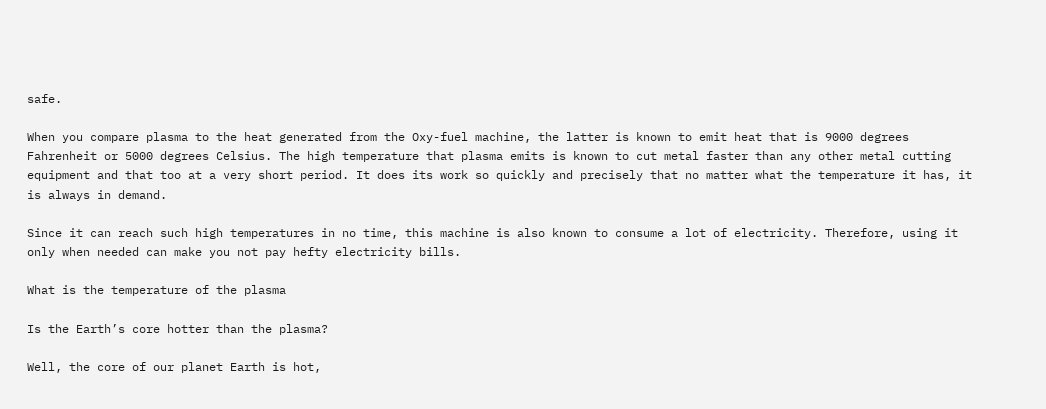safe.

When you compare plasma to the heat generated from the Oxy-fuel machine, the latter is known to emit heat that is 9000 degrees Fahrenheit or 5000 degrees Celsius. The high temperature that plasma emits is known to cut metal faster than any other metal cutting equipment and that too at a very short period. It does its work so quickly and precisely that no matter what the temperature it has, it is always in demand.

Since it can reach such high temperatures in no time, this machine is also known to consume a lot of electricity. Therefore, using it only when needed can make you not pay hefty electricity bills.

What is the temperature of the plasma

Is the Earth’s core hotter than the plasma?

Well, the core of our planet Earth is hot,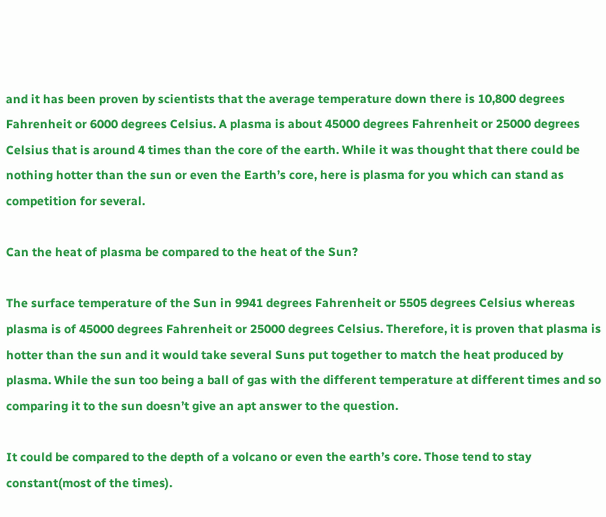and it has been proven by scientists that the average temperature down there is 10,800 degrees Fahrenheit or 6000 degrees Celsius. A plasma is about 45000 degrees Fahrenheit or 25000 degrees Celsius that is around 4 times than the core of the earth. While it was thought that there could be nothing hotter than the sun or even the Earth’s core, here is plasma for you which can stand as competition for several.

Can the heat of plasma be compared to the heat of the Sun?

The surface temperature of the Sun in 9941 degrees Fahrenheit or 5505 degrees Celsius whereas plasma is of 45000 degrees Fahrenheit or 25000 degrees Celsius. Therefore, it is proven that plasma is hotter than the sun and it would take several Suns put together to match the heat produced by plasma. While the sun too being a ball of gas with the different temperature at different times and so comparing it to the sun doesn’t give an apt answer to the question.

It could be compared to the depth of a volcano or even the earth’s core. Those tend to stay constant(most of the times).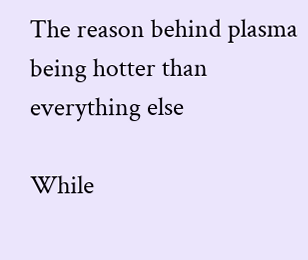The reason behind plasma being hotter than everything else

While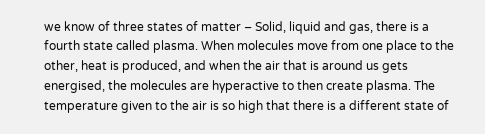we know of three states of matter – Solid, liquid and gas, there is a fourth state called plasma. When molecules move from one place to the other, heat is produced, and when the air that is around us gets energised, the molecules are hyperactive to then create plasma. The temperature given to the air is so high that there is a different state of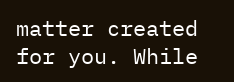matter created for you. While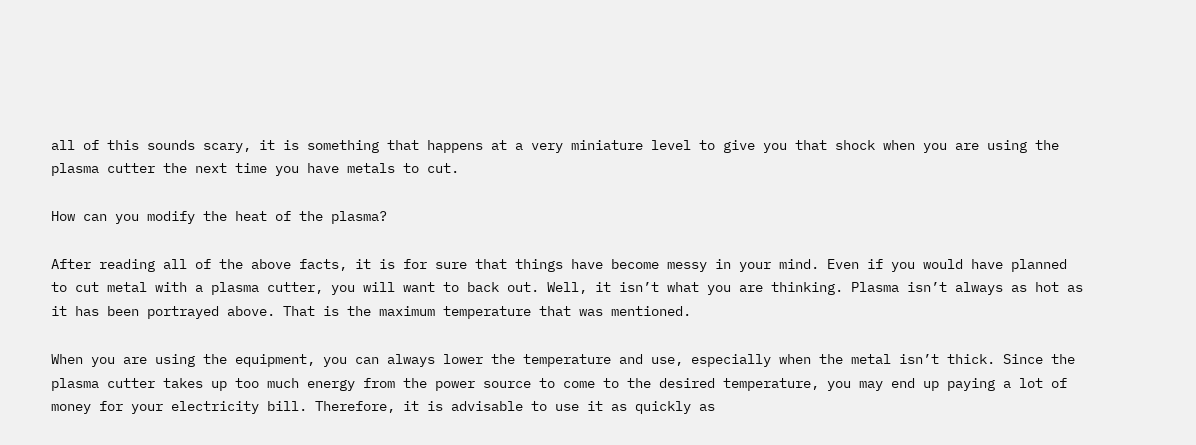all of this sounds scary, it is something that happens at a very miniature level to give you that shock when you are using the plasma cutter the next time you have metals to cut.

How can you modify the heat of the plasma?

After reading all of the above facts, it is for sure that things have become messy in your mind. Even if you would have planned to cut metal with a plasma cutter, you will want to back out. Well, it isn’t what you are thinking. Plasma isn’t always as hot as it has been portrayed above. That is the maximum temperature that was mentioned.

When you are using the equipment, you can always lower the temperature and use, especially when the metal isn’t thick. Since the plasma cutter takes up too much energy from the power source to come to the desired temperature, you may end up paying a lot of money for your electricity bill. Therefore, it is advisable to use it as quickly as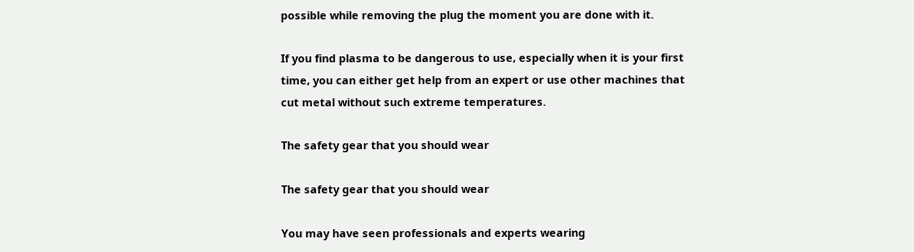possible while removing the plug the moment you are done with it.

If you find plasma to be dangerous to use, especially when it is your first time, you can either get help from an expert or use other machines that cut metal without such extreme temperatures.

The safety gear that you should wear

The safety gear that you should wear

You may have seen professionals and experts wearing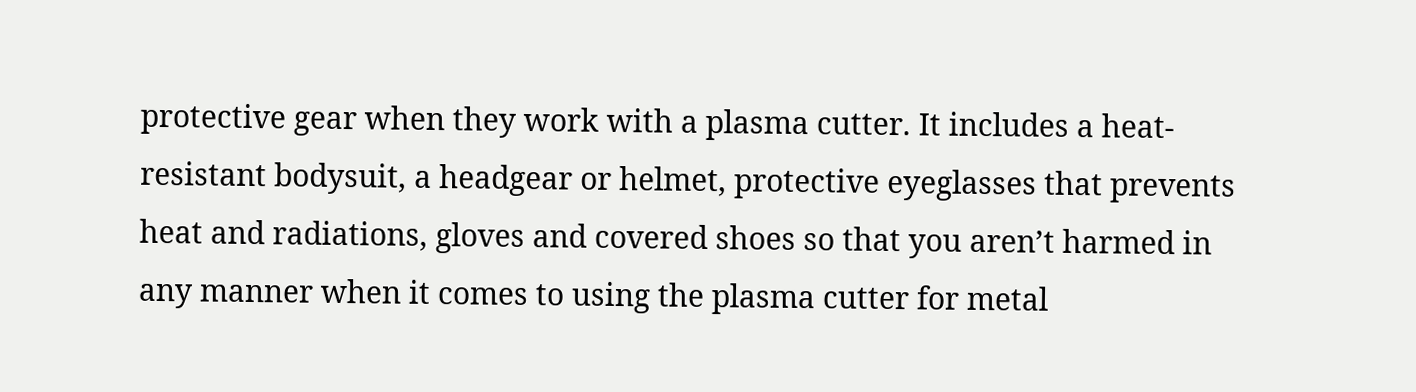protective gear when they work with a plasma cutter. It includes a heat-resistant bodysuit, a headgear or helmet, protective eyeglasses that prevents heat and radiations, gloves and covered shoes so that you aren’t harmed in any manner when it comes to using the plasma cutter for metal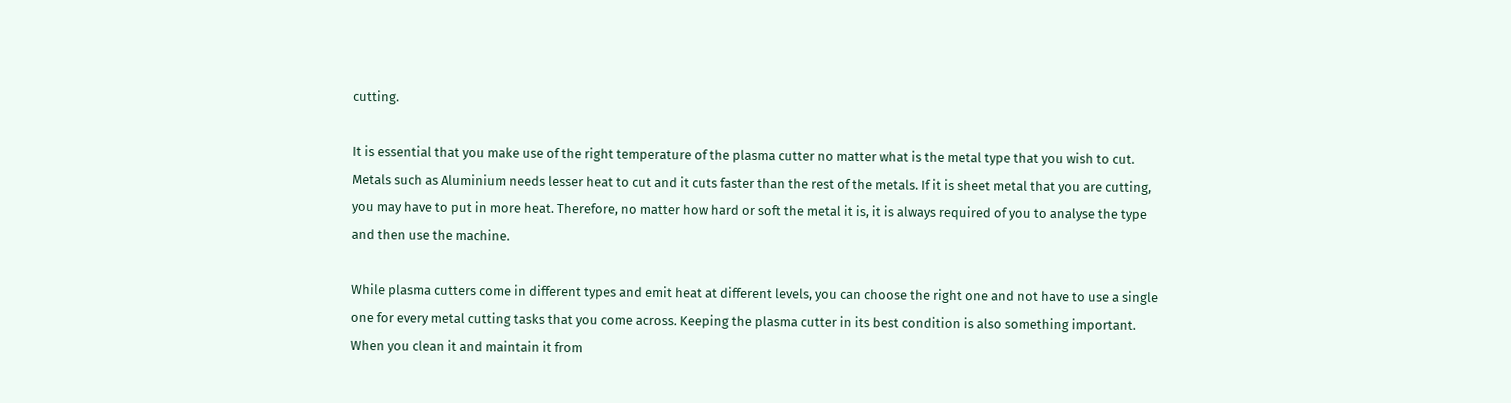cutting.

It is essential that you make use of the right temperature of the plasma cutter no matter what is the metal type that you wish to cut. Metals such as Aluminium needs lesser heat to cut and it cuts faster than the rest of the metals. If it is sheet metal that you are cutting, you may have to put in more heat. Therefore, no matter how hard or soft the metal it is, it is always required of you to analyse the type and then use the machine.

While plasma cutters come in different types and emit heat at different levels, you can choose the right one and not have to use a single one for every metal cutting tasks that you come across. Keeping the plasma cutter in its best condition is also something important. When you clean it and maintain it from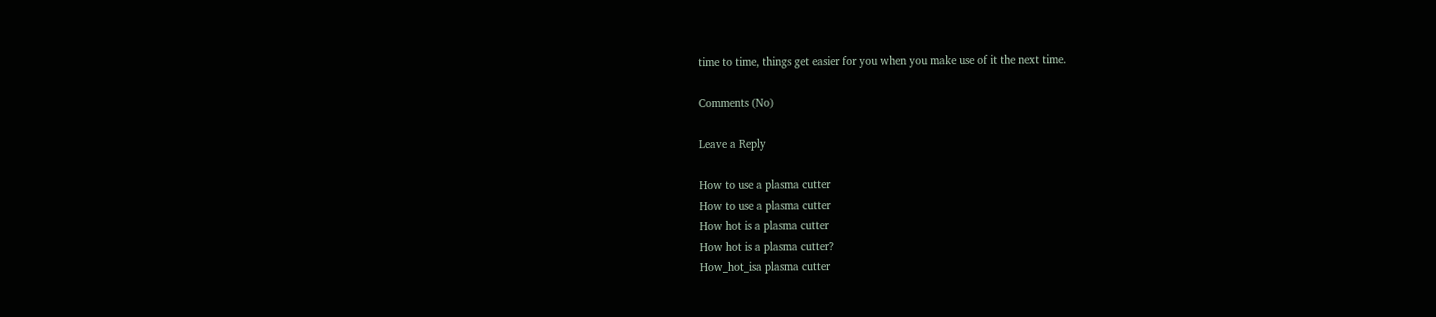time to time, things get easier for you when you make use of it the next time.

Comments (No)

Leave a Reply

How to use a plasma cutter
How to use a plasma cutter
How hot is a plasma cutter
How hot is a plasma cutter?
How_hot_isa plasma cutter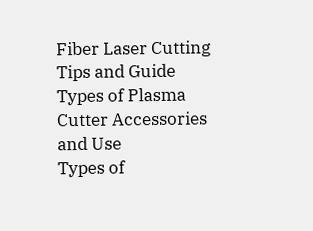Fiber Laser Cutting Tips and Guide
Types of Plasma Cutter Accessories and Use
Types of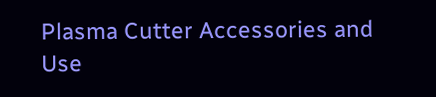Plasma Cutter Accessories and Use